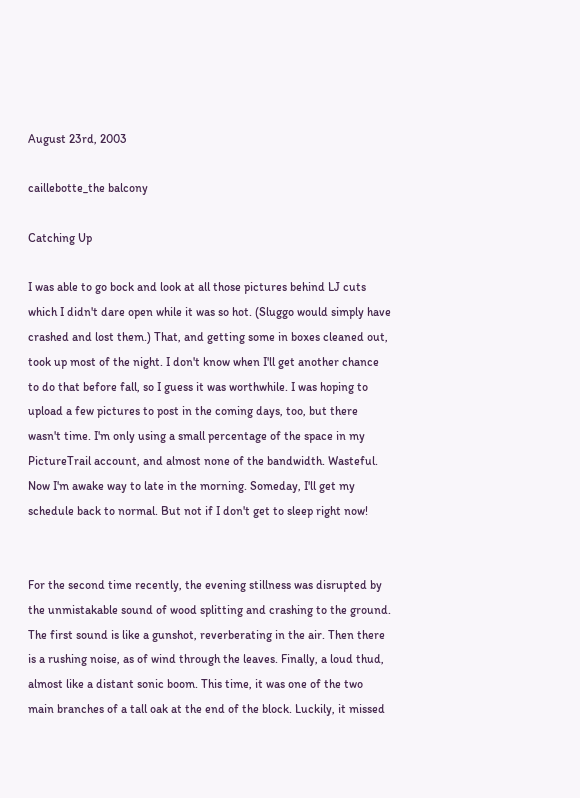August 23rd, 2003

caillebotte_the balcony

Catching Up

I was able to go bock and look at all those pictures behind LJ cuts which I didn't dare open while it was so hot. (Sluggo would simply have crashed and lost them.) That, and getting some in boxes cleaned out, took up most of the night. I don't know when I'll get another chance to do that before fall, so I guess it was worthwhile. I was hoping to upload a few pictures to post in the coming days, too, but there wasn't time. I'm only using a small percentage of the space in my PictureTrail account, and almost none of the bandwidth. Wasteful. Now I'm awake way to late in the morning. Someday, I'll get my schedule back to normal. But not if I don't get to sleep right now!


For the second time recently, the evening stillness was disrupted by the unmistakable sound of wood splitting and crashing to the ground. The first sound is like a gunshot, reverberating in the air. Then there is a rushing noise, as of wind through the leaves. Finally, a loud thud, almost like a distant sonic boom. This time, it was one of the two main branches of a tall oak at the end of the block. Luckily, it missed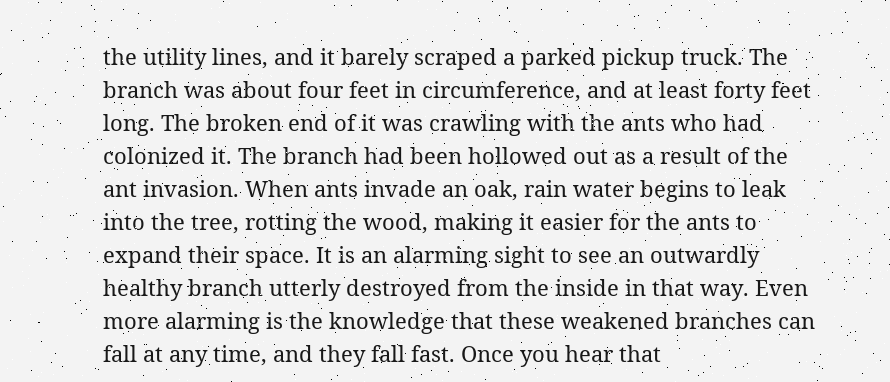the utility lines, and it barely scraped a parked pickup truck. The branch was about four feet in circumference, and at least forty feet long. The broken end of it was crawling with the ants who had colonized it. The branch had been hollowed out as a result of the ant invasion. When ants invade an oak, rain water begins to leak into the tree, rotting the wood, making it easier for the ants to expand their space. It is an alarming sight to see an outwardly healthy branch utterly destroyed from the inside in that way. Even more alarming is the knowledge that these weakened branches can fall at any time, and they fall fast. Once you hear that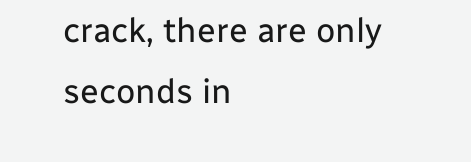crack, there are only seconds in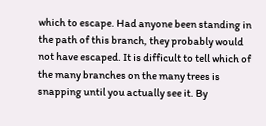which to escape. Had anyone been standing in the path of this branch, they probably would not have escaped. It is difficult to tell which of the many branches on the many trees is snapping until you actually see it. By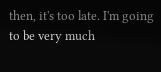then, it's too late. I'm going to be very much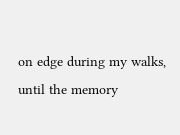on edge during my walks, until the memory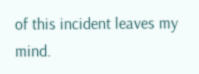of this incident leaves my mind.